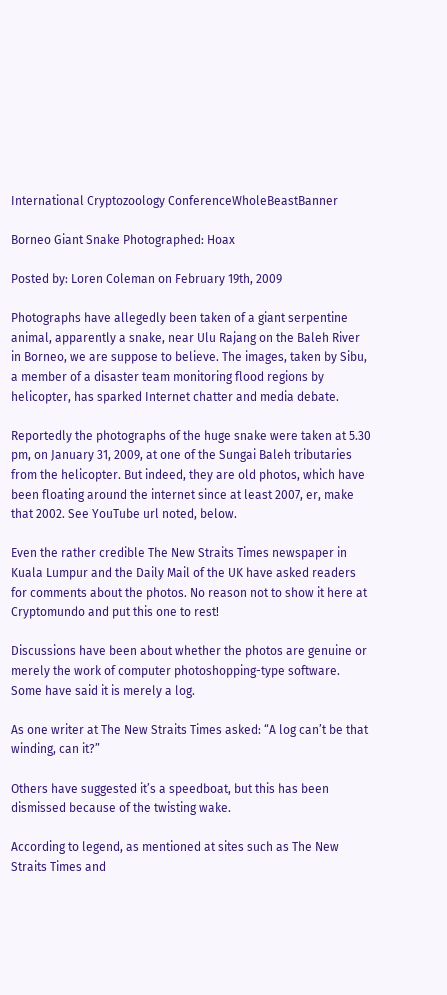International Cryptozoology ConferenceWholeBeastBanner

Borneo Giant Snake Photographed: Hoax

Posted by: Loren Coleman on February 19th, 2009

Photographs have allegedly been taken of a giant serpentine animal, apparently a snake, near Ulu Rajang on the Baleh River in Borneo, we are suppose to believe. The images, taken by Sibu, a member of a disaster team monitoring flood regions by helicopter, has sparked Internet chatter and media debate.

Reportedly the photographs of the huge snake were taken at 5.30 pm, on January 31, 2009, at one of the Sungai Baleh tributaries from the helicopter. But indeed, they are old photos, which have been floating around the internet since at least 2007, er, make that 2002. See YouTube url noted, below.

Even the rather credible The New Straits Times newspaper in Kuala Lumpur and the Daily Mail of the UK have asked readers for comments about the photos. No reason not to show it here at Cryptomundo and put this one to rest!

Discussions have been about whether the photos are genuine or merely the work of computer photoshopping-type software. Some have said it is merely a log.

As one writer at The New Straits Times asked: “A log can’t be that winding, can it?”

Others have suggested it’s a speedboat, but this has been dismissed because of the twisting wake.

According to legend, as mentioned at sites such as The New Straits Times and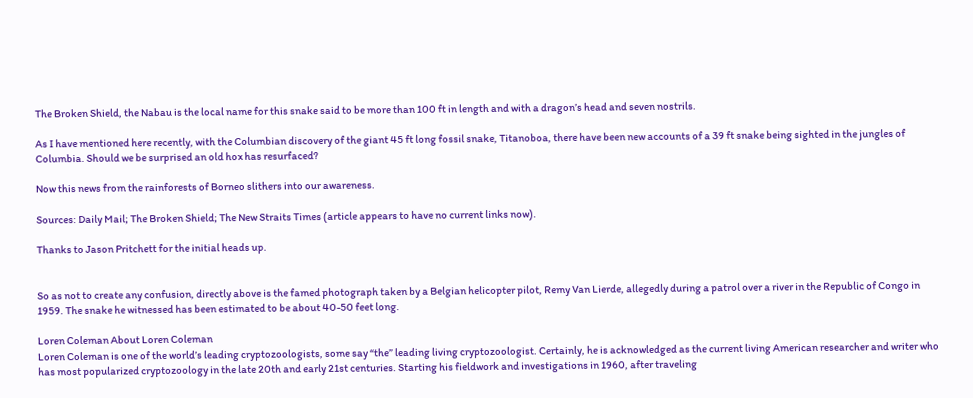The Broken Shield, the Nabau is the local name for this snake said to be more than 100 ft in length and with a dragon’s head and seven nostrils.

As I have mentioned here recently, with the Columbian discovery of the giant 45 ft long fossil snake, Titanoboa, there have been new accounts of a 39 ft snake being sighted in the jungles of Columbia. Should we be surprised an old hox has resurfaced?

Now this news from the rainforests of Borneo slithers into our awareness.

Sources: Daily Mail; The Broken Shield; The New Straits Times (article appears to have no current links now).

Thanks to Jason Pritchett for the initial heads up.


So as not to create any confusion, directly above is the famed photograph taken by a Belgian helicopter pilot, Remy Van Lierde, allegedly during a patrol over a river in the Republic of Congo in 1959. The snake he witnessed has been estimated to be about 40-50 feet long.

Loren Coleman About Loren Coleman
Loren Coleman is one of the world’s leading cryptozoologists, some say “the” leading living cryptozoologist. Certainly, he is acknowledged as the current living American researcher and writer who has most popularized cryptozoology in the late 20th and early 21st centuries. Starting his fieldwork and investigations in 1960, after traveling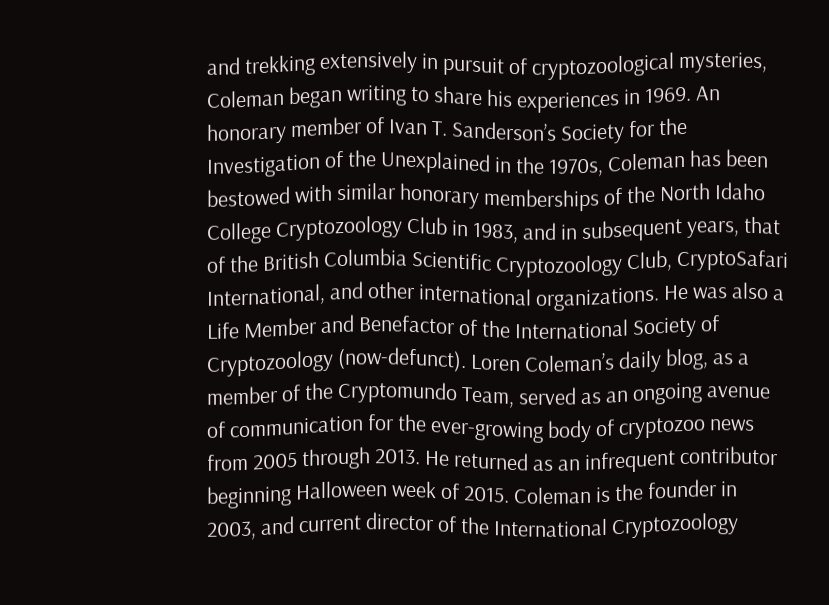and trekking extensively in pursuit of cryptozoological mysteries, Coleman began writing to share his experiences in 1969. An honorary member of Ivan T. Sanderson’s Society for the Investigation of the Unexplained in the 1970s, Coleman has been bestowed with similar honorary memberships of the North Idaho College Cryptozoology Club in 1983, and in subsequent years, that of the British Columbia Scientific Cryptozoology Club, CryptoSafari International, and other international organizations. He was also a Life Member and Benefactor of the International Society of Cryptozoology (now-defunct). Loren Coleman’s daily blog, as a member of the Cryptomundo Team, served as an ongoing avenue of communication for the ever-growing body of cryptozoo news from 2005 through 2013. He returned as an infrequent contributor beginning Halloween week of 2015. Coleman is the founder in 2003, and current director of the International Cryptozoology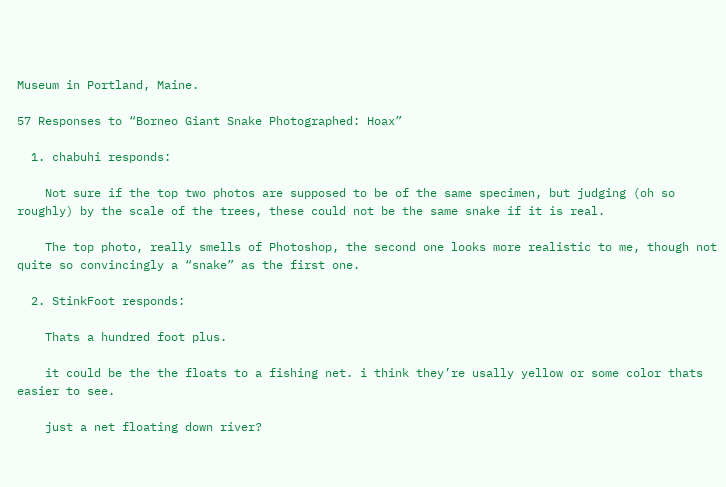Museum in Portland, Maine.

57 Responses to “Borneo Giant Snake Photographed: Hoax”

  1. chabuhi responds:

    Not sure if the top two photos are supposed to be of the same specimen, but judging (oh so roughly) by the scale of the trees, these could not be the same snake if it is real.

    The top photo, really smells of Photoshop, the second one looks more realistic to me, though not quite so convincingly a “snake” as the first one.

  2. StinkFoot responds:

    Thats a hundred foot plus.

    it could be the the floats to a fishing net. i think they’re usally yellow or some color thats easier to see.

    just a net floating down river?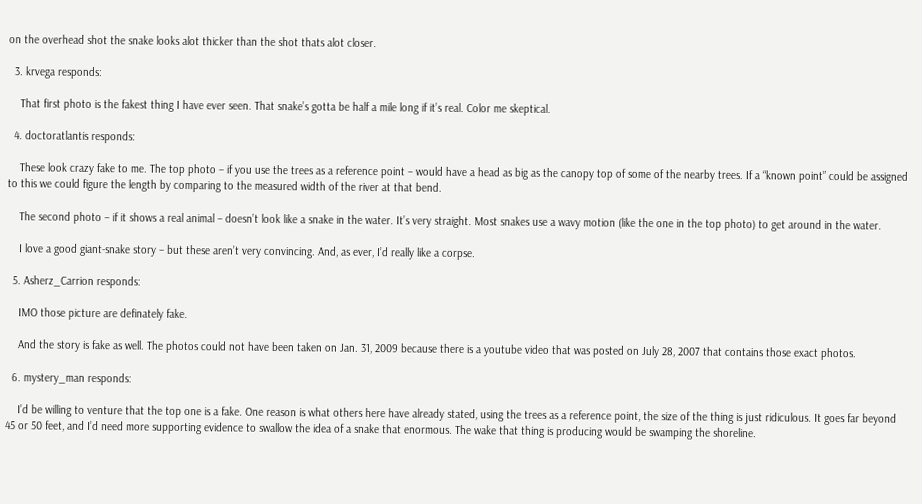on the overhead shot the snake looks alot thicker than the shot thats alot closer.

  3. krvega responds:

    That first photo is the fakest thing I have ever seen. That snake’s gotta be half a mile long if it’s real. Color me skeptical.

  4. doctoratlantis responds:

    These look crazy fake to me. The top photo – if you use the trees as a reference point – would have a head as big as the canopy top of some of the nearby trees. If a “known point” could be assigned to this we could figure the length by comparing to the measured width of the river at that bend.

    The second photo – if it shows a real animal – doesn’t look like a snake in the water. It’s very straight. Most snakes use a wavy motion (like the one in the top photo) to get around in the water.

    I love a good giant-snake story – but these aren’t very convincing. And, as ever, I’d really like a corpse.

  5. Asherz_Carrion responds:

    IMO those picture are definately fake.

    And the story is fake as well. The photos could not have been taken on Jan. 31, 2009 because there is a youtube video that was posted on July 28, 2007 that contains those exact photos.

  6. mystery_man responds:

    I’d be willing to venture that the top one is a fake. One reason is what others here have already stated, using the trees as a reference point, the size of the thing is just ridiculous. It goes far beyond 45 or 50 feet, and I’d need more supporting evidence to swallow the idea of a snake that enormous. The wake that thing is producing would be swamping the shoreline.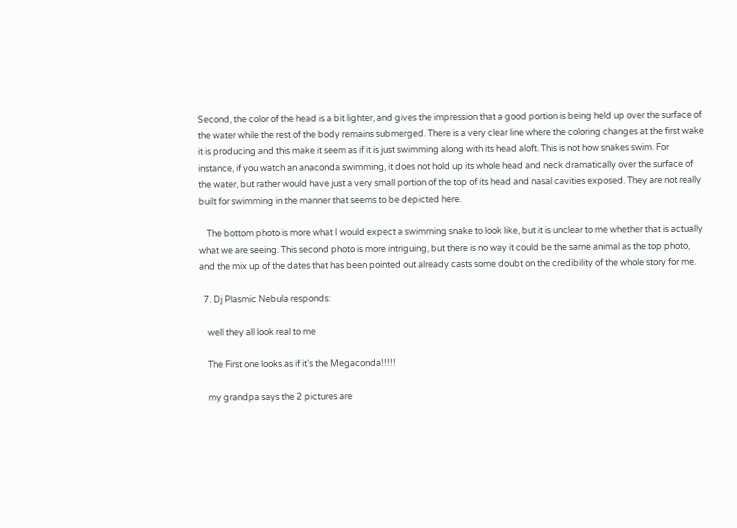Second, the color of the head is a bit lighter, and gives the impression that a good portion is being held up over the surface of the water while the rest of the body remains submerged. There is a very clear line where the coloring changes at the first wake it is producing and this make it seem as if it is just swimming along with its head aloft. This is not how snakes swim. For instance, if you watch an anaconda swimming, it does not hold up its whole head and neck dramatically over the surface of the water, but rather would have just a very small portion of the top of its head and nasal cavities exposed. They are not really built for swimming in the manner that seems to be depicted here.

    The bottom photo is more what I would expect a swimming snake to look like, but it is unclear to me whether that is actually what we are seeing. This second photo is more intriguing, but there is no way it could be the same animal as the top photo, and the mix up of the dates that has been pointed out already casts some doubt on the credibility of the whole story for me.

  7. Dj Plasmic Nebula responds:

    well they all look real to me

    The First one looks as if it’s the Megaconda!!!!!

    my grandpa says the 2 pictures are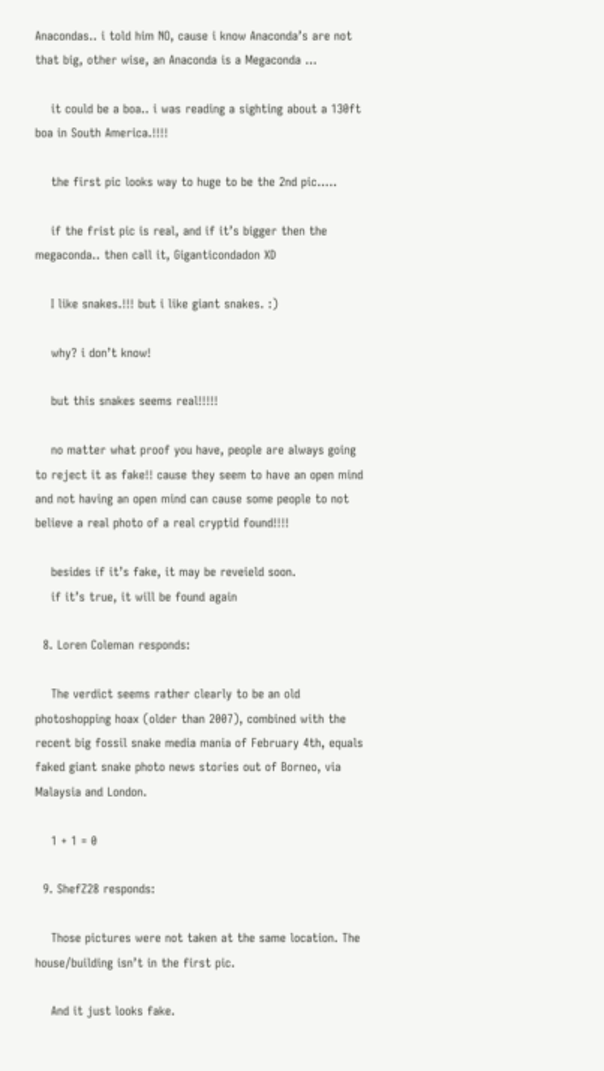Anacondas.. i told him NO, cause i know Anaconda’s are not that big, other wise, an Anaconda is a Megaconda …

    it could be a boa.. i was reading a sighting about a 130ft boa in South America.!!!!

    the first pic looks way to huge to be the 2nd pic…..

    if the frist pic is real, and if it’s bigger then the megaconda.. then call it, Giganticondadon XD

    I like snakes.!!! but i like giant snakes. :)

    why? i don’t know!

    but this snakes seems real!!!!!

    no matter what proof you have, people are always going to reject it as fake!! cause they seem to have an open mind and not having an open mind can cause some people to not believe a real photo of a real cryptid found!!!!

    besides if it’s fake, it may be reveield soon.
    if it’s true, it will be found again

  8. Loren Coleman responds:

    The verdict seems rather clearly to be an old photoshopping hoax (older than 2007), combined with the recent big fossil snake media mania of February 4th, equals faked giant snake photo news stories out of Borneo, via Malaysia and London.

    1 + 1 = 0

  9. ShefZ28 responds:

    Those pictures were not taken at the same location. The house/building isn’t in the first pic.

    And it just looks fake.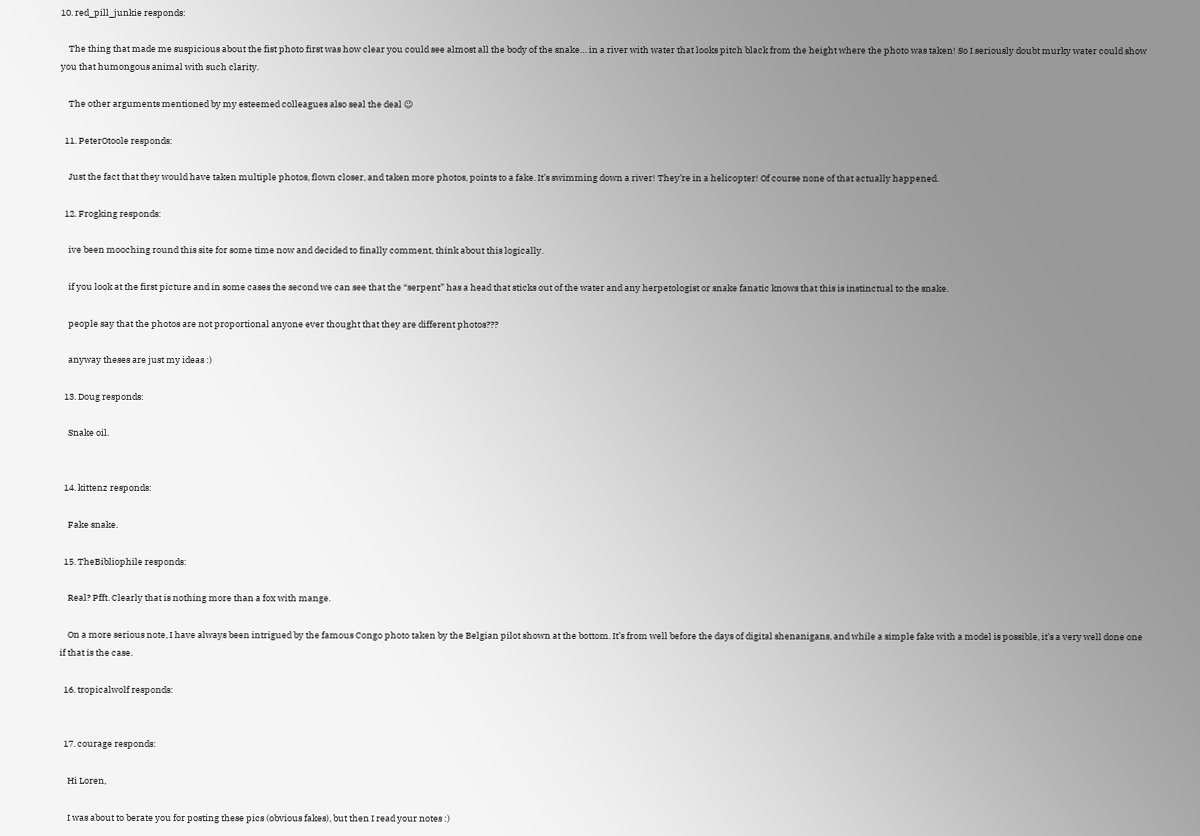10. red_pill_junkie responds:

    The thing that made me suspicious about the fist photo first was how clear you could see almost all the body of the snake… in a river with water that looks pitch black from the height where the photo was taken! So I seriously doubt murky water could show you that humongous animal with such clarity.

    The other arguments mentioned by my esteemed colleagues also seal the deal 😉

  11. PeterOtoole responds:

    Just the fact that they would have taken multiple photos, flown closer, and taken more photos, points to a fake. It’s swimming down a river! They’re in a helicopter! Of course none of that actually happened.

  12. Frogking responds:

    ive been mooching round this site for some time now and decided to finally comment, think about this logically.

    if you look at the first picture and in some cases the second we can see that the “serpent” has a head that sticks out of the water and any herpetologist or snake fanatic knows that this is instinctual to the snake.

    people say that the photos are not proportional anyone ever thought that they are different photos???

    anyway theses are just my ideas :)

  13. Doug responds:

    Snake oil.


  14. kittenz responds:

    Fake snake.

  15. TheBibliophile responds:

    Real? Pfft. Clearly that is nothing more than a fox with mange.

    On a more serious note, I have always been intrigued by the famous Congo photo taken by the Belgian pilot shown at the bottom. It’s from well before the days of digital shenanigans, and while a simple fake with a model is possible, it’s a very well done one if that is the case.

  16. tropicalwolf responds:


  17. courage responds:

    Hi Loren,

    I was about to berate you for posting these pics (obvious fakes), but then I read your notes :)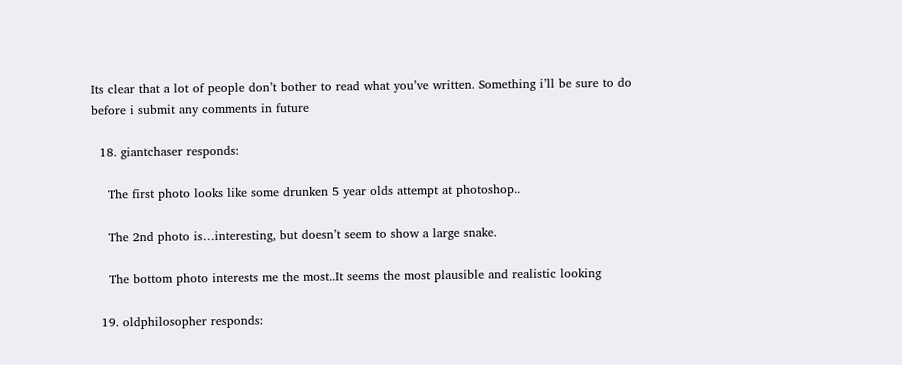Its clear that a lot of people don’t bother to read what you’ve written. Something i’ll be sure to do before i submit any comments in future

  18. giantchaser responds:

    The first photo looks like some drunken 5 year olds attempt at photoshop..

    The 2nd photo is…interesting, but doesn’t seem to show a large snake.

    The bottom photo interests me the most..It seems the most plausible and realistic looking

  19. oldphilosopher responds: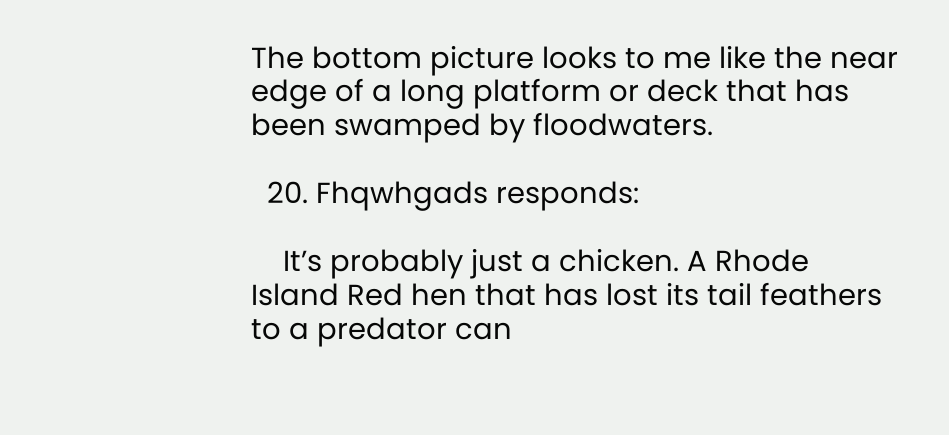The bottom picture looks to me like the near edge of a long platform or deck that has been swamped by floodwaters.

  20. Fhqwhgads responds:

    It’s probably just a chicken. A Rhode Island Red hen that has lost its tail feathers to a predator can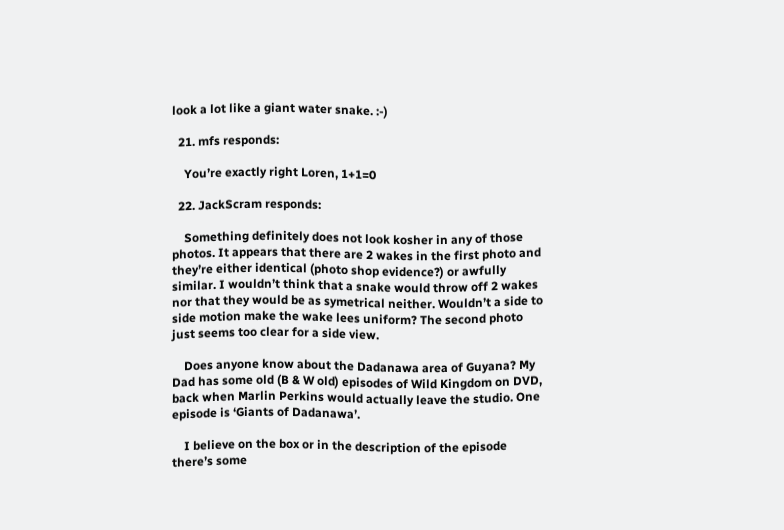look a lot like a giant water snake. :-)

  21. mfs responds:

    You’re exactly right Loren, 1+1=0

  22. JackScram responds:

    Something definitely does not look kosher in any of those photos. It appears that there are 2 wakes in the first photo and they’re either identical (photo shop evidence?) or awfully similar. I wouldn’t think that a snake would throw off 2 wakes nor that they would be as symetrical neither. Wouldn’t a side to side motion make the wake lees uniform? The second photo just seems too clear for a side view.

    Does anyone know about the Dadanawa area of Guyana? My Dad has some old (B & W old) episodes of Wild Kingdom on DVD, back when Marlin Perkins would actually leave the studio. One episode is ‘Giants of Dadanawa’.

    I believe on the box or in the description of the episode there’s some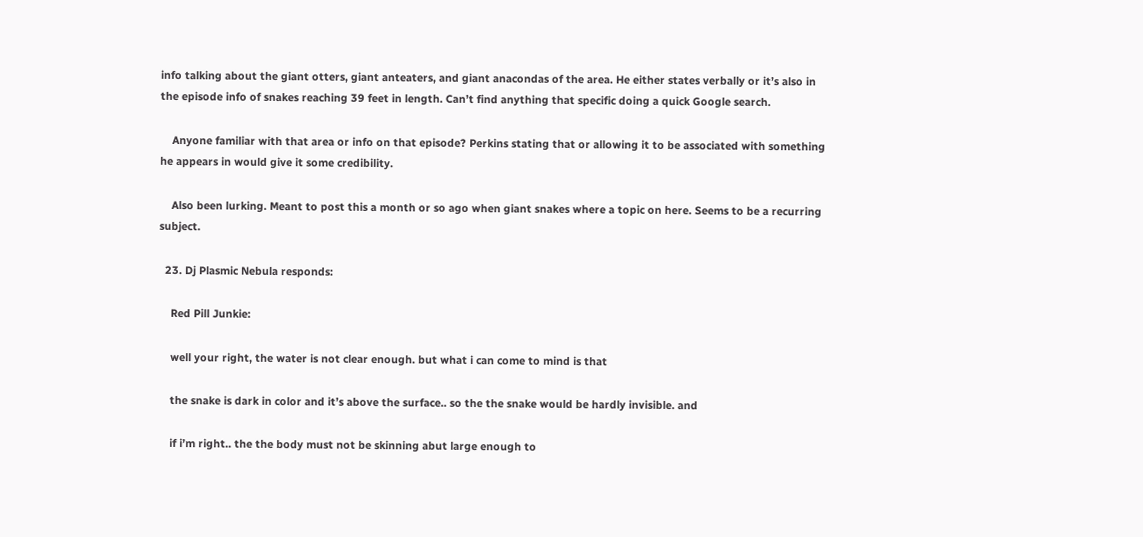info talking about the giant otters, giant anteaters, and giant anacondas of the area. He either states verbally or it’s also in the episode info of snakes reaching 39 feet in length. Can’t find anything that specific doing a quick Google search.

    Anyone familiar with that area or info on that episode? Perkins stating that or allowing it to be associated with something he appears in would give it some credibility.

    Also been lurking. Meant to post this a month or so ago when giant snakes where a topic on here. Seems to be a recurring subject.

  23. Dj Plasmic Nebula responds:

    Red Pill Junkie:

    well your right, the water is not clear enough. but what i can come to mind is that

    the snake is dark in color and it’s above the surface.. so the the snake would be hardly invisible. and

    if i’m right.. the the body must not be skinning abut large enough to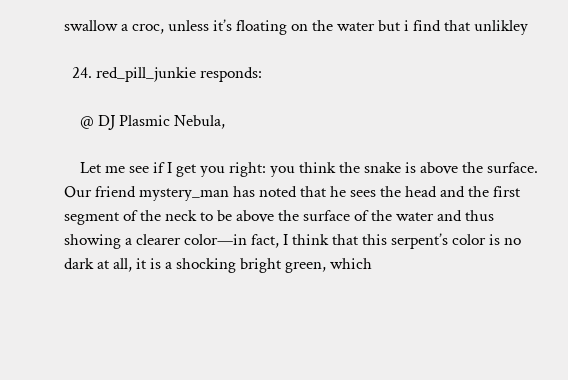swallow a croc, unless it’s floating on the water but i find that unlikley

  24. red_pill_junkie responds:

    @ DJ Plasmic Nebula,

    Let me see if I get you right: you think the snake is above the surface. Our friend mystery_man has noted that he sees the head and the first segment of the neck to be above the surface of the water and thus showing a clearer color—in fact, I think that this serpent’s color is no dark at all, it is a shocking bright green, which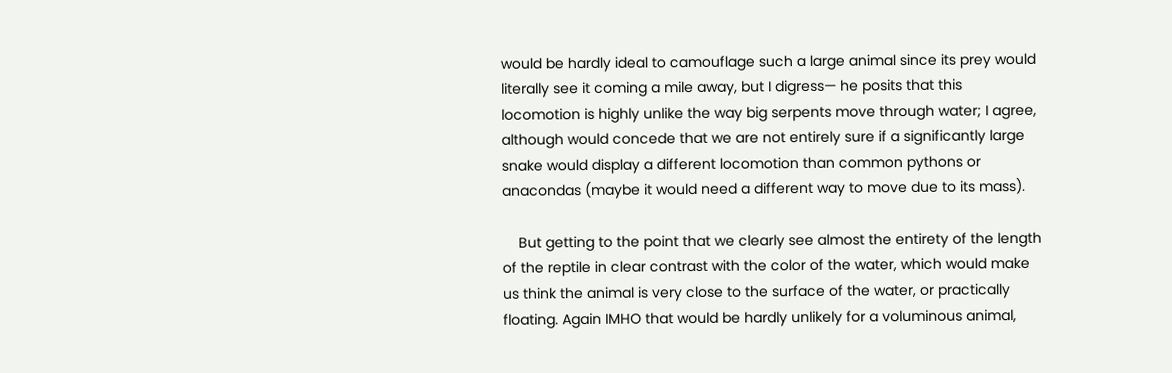would be hardly ideal to camouflage such a large animal since its prey would literally see it coming a mile away, but I digress— he posits that this locomotion is highly unlike the way big serpents move through water; I agree, although would concede that we are not entirely sure if a significantly large snake would display a different locomotion than common pythons or anacondas (maybe it would need a different way to move due to its mass).

    But getting to the point that we clearly see almost the entirety of the length of the reptile in clear contrast with the color of the water, which would make us think the animal is very close to the surface of the water, or practically floating. Again IMHO that would be hardly unlikely for a voluminous animal,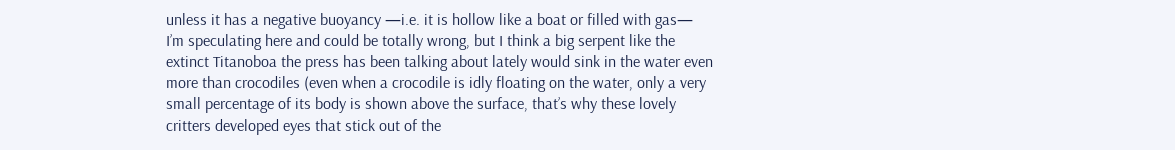unless it has a negative buoyancy —i.e. it is hollow like a boat or filled with gas— I’m speculating here and could be totally wrong, but I think a big serpent like the extinct Titanoboa the press has been talking about lately would sink in the water even more than crocodiles (even when a crocodile is idly floating on the water, only a very small percentage of its body is shown above the surface, that’s why these lovely critters developed eyes that stick out of the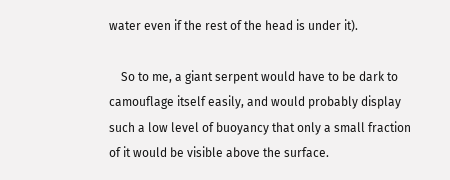water even if the rest of the head is under it).

    So to me, a giant serpent would have to be dark to camouflage itself easily, and would probably display such a low level of buoyancy that only a small fraction of it would be visible above the surface.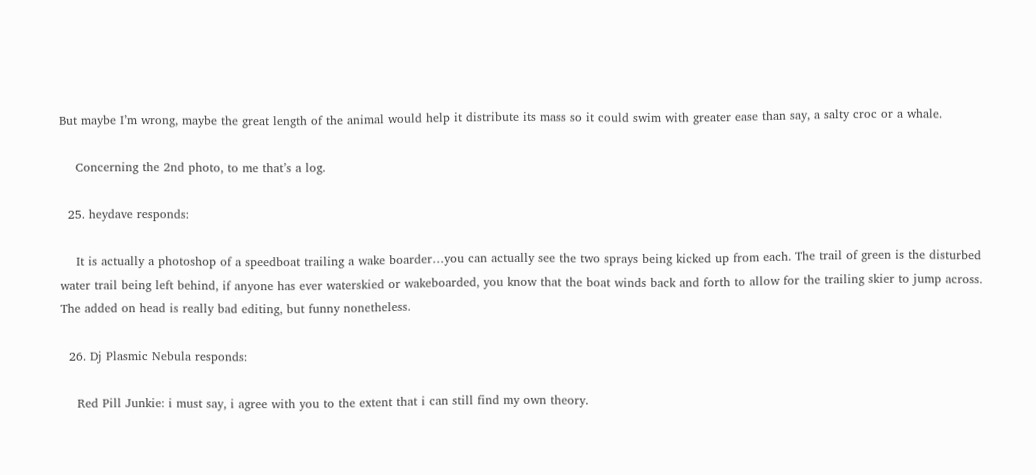But maybe I’m wrong, maybe the great length of the animal would help it distribute its mass so it could swim with greater ease than say, a salty croc or a whale.

    Concerning the 2nd photo, to me that’s a log.

  25. heydave responds:

    It is actually a photoshop of a speedboat trailing a wake boarder…you can actually see the two sprays being kicked up from each. The trail of green is the disturbed water trail being left behind, if anyone has ever waterskied or wakeboarded, you know that the boat winds back and forth to allow for the trailing skier to jump across. The added on head is really bad editing, but funny nonetheless.

  26. Dj Plasmic Nebula responds:

    Red Pill Junkie: i must say, i agree with you to the extent that i can still find my own theory.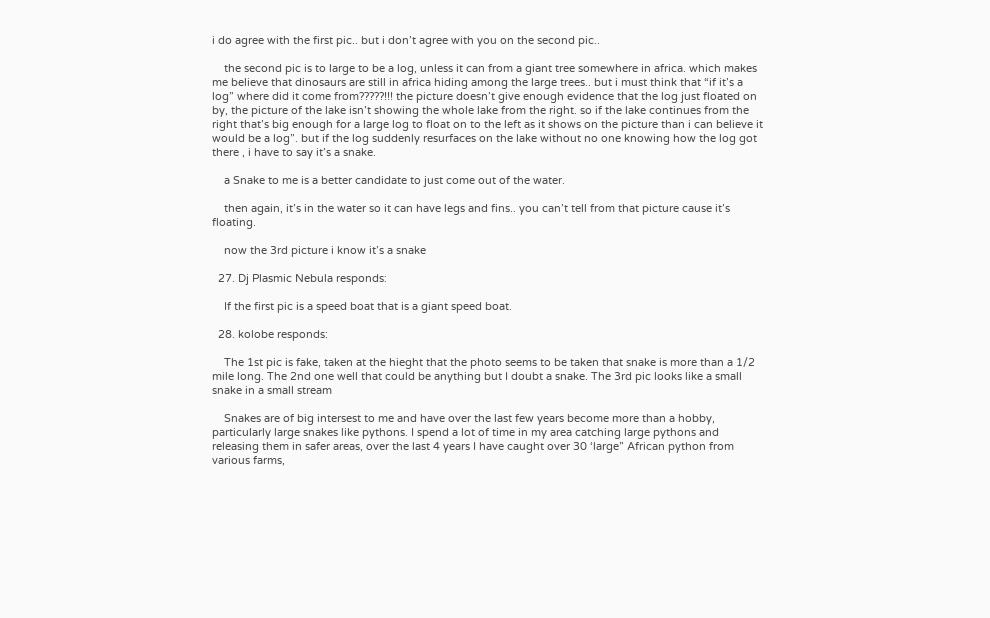i do agree with the first pic.. but i don’t agree with you on the second pic..

    the second pic is to large to be a log, unless it can from a giant tree somewhere in africa. which makes me believe that dinosaurs are still in africa hiding among the large trees.. but i must think that “if it’s a log” where did it come from?????!!! the picture doesn’t give enough evidence that the log just floated on by, the picture of the lake isn’t showing the whole lake from the right. so if the lake continues from the right that’s big enough for a large log to float on to the left as it shows on the picture than i can believe it would be a log”. but if the log suddenly resurfaces on the lake without no one knowing how the log got there , i have to say it’s a snake.

    a Snake to me is a better candidate to just come out of the water.

    then again, it’s in the water so it can have legs and fins.. you can’t tell from that picture cause it’s floating.

    now the 3rd picture i know it’s a snake

  27. Dj Plasmic Nebula responds:

    If the first pic is a speed boat that is a giant speed boat.

  28. kolobe responds:

    The 1st pic is fake, taken at the hieght that the photo seems to be taken that snake is more than a 1/2 mile long. The 2nd one well that could be anything but I doubt a snake. The 3rd pic looks like a small snake in a small stream

    Snakes are of big intersest to me and have over the last few years become more than a hobby, particularly large snakes like pythons. I spend a lot of time in my area catching large pythons and releasing them in safer areas, over the last 4 years I have caught over 30 ‘large” African python from various farms,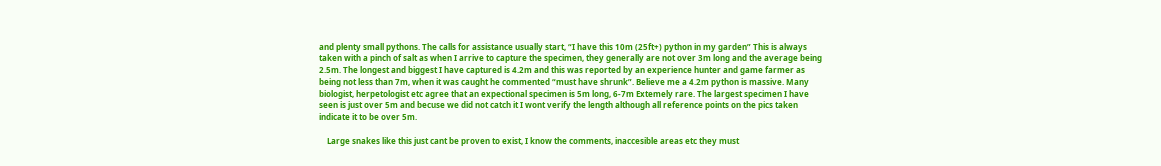and plenty small pythons. The calls for assistance usually start, “I have this 10m (25ft+) python in my garden” This is always taken with a pinch of salt as when I arrive to capture the specimen, they generally are not over 3m long and the average being 2.5m. The longest and biggest I have captured is 4.2m and this was reported by an experience hunter and game farmer as being not less than 7m, when it was caught he commented “must have shrunk”. Believe me a 4.2m python is massive. Many biologist, herpetologist etc agree that an expectional specimen is 5m long, 6-7m Extemely rare. The largest specimen I have seen is just over 5m and becuse we did not catch it I wont verify the length although all reference points on the pics taken indicate it to be over 5m.

    Large snakes like this just cant be proven to exist, I know the comments, inaccesible areas etc they must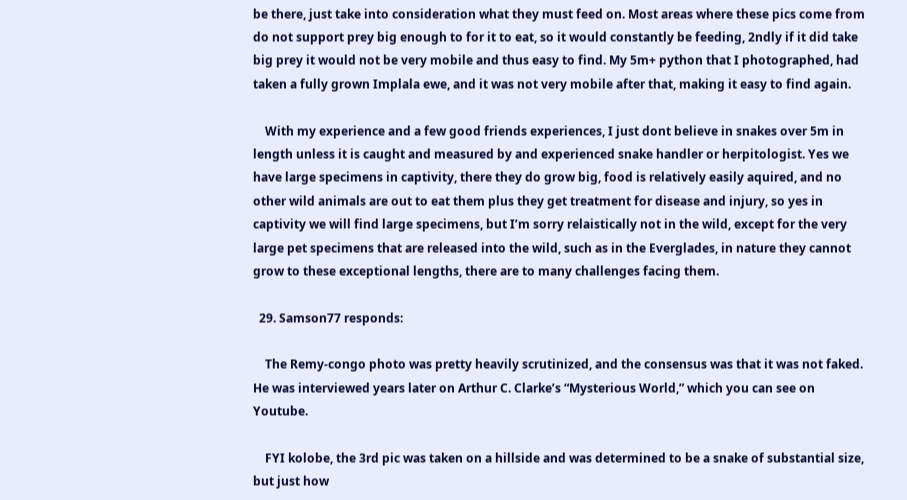be there, just take into consideration what they must feed on. Most areas where these pics come from do not support prey big enough to for it to eat, so it would constantly be feeding, 2ndly if it did take big prey it would not be very mobile and thus easy to find. My 5m+ python that I photographed, had taken a fully grown Implala ewe, and it was not very mobile after that, making it easy to find again.

    With my experience and a few good friends experiences, I just dont believe in snakes over 5m in length unless it is caught and measured by and experienced snake handler or herpitologist. Yes we have large specimens in captivity, there they do grow big, food is relatively easily aquired, and no other wild animals are out to eat them plus they get treatment for disease and injury, so yes in captivity we will find large specimens, but I’m sorry relaistically not in the wild, except for the very large pet specimens that are released into the wild, such as in the Everglades, in nature they cannot grow to these exceptional lengths, there are to many challenges facing them.

  29. Samson77 responds:

    The Remy-congo photo was pretty heavily scrutinized, and the consensus was that it was not faked. He was interviewed years later on Arthur C. Clarke’s “Mysterious World,” which you can see on Youtube.

    FYI kolobe, the 3rd pic was taken on a hillside and was determined to be a snake of substantial size, but just how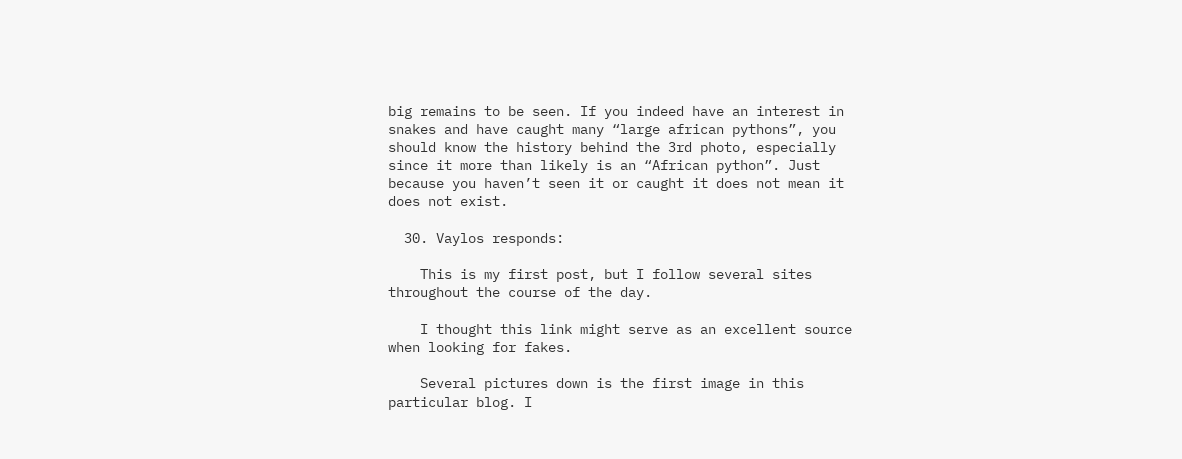big remains to be seen. If you indeed have an interest in snakes and have caught many “large african pythons”, you should know the history behind the 3rd photo, especially since it more than likely is an “African python”. Just because you haven’t seen it or caught it does not mean it does not exist.

  30. Vaylos responds:

    This is my first post, but I follow several sites throughout the course of the day.

    I thought this link might serve as an excellent source when looking for fakes.

    Several pictures down is the first image in this particular blog. I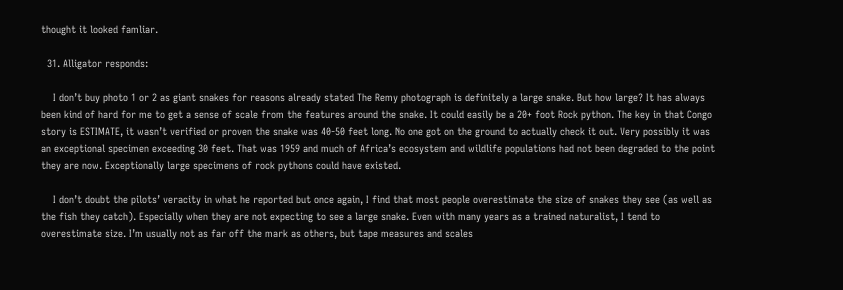thought it looked famliar.

  31. Alligator responds:

    I don’t buy photo 1 or 2 as giant snakes for reasons already stated The Remy photograph is definitely a large snake. But how large? It has always been kind of hard for me to get a sense of scale from the features around the snake. It could easily be a 20+ foot Rock python. The key in that Congo story is ESTIMATE, it wasn’t verified or proven the snake was 40-50 feet long. No one got on the ground to actually check it out. Very possibly it was an exceptional specimen exceeding 30 feet. That was 1959 and much of Africa’s ecosystem and wildlife populations had not been degraded to the point they are now. Exceptionally large specimens of rock pythons could have existed.

    I don’t doubt the pilots’ veracity in what he reported but once again, I find that most people overestimate the size of snakes they see (as well as the fish they catch). Especially when they are not expecting to see a large snake. Even with many years as a trained naturalist, I tend to overestimate size. I’m usually not as far off the mark as others, but tape measures and scales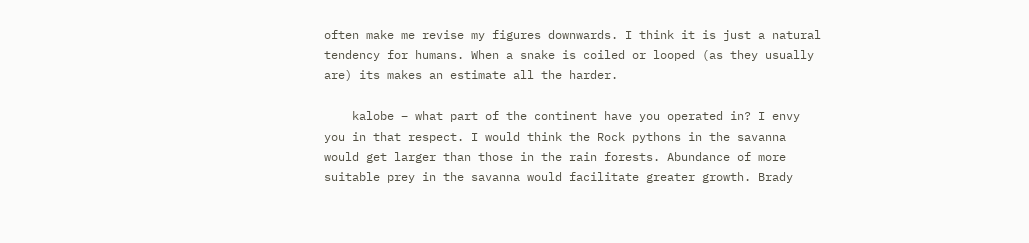often make me revise my figures downwards. I think it is just a natural tendency for humans. When a snake is coiled or looped (as they usually are) its makes an estimate all the harder.

    kalobe – what part of the continent have you operated in? I envy you in that respect. I would think the Rock pythons in the savanna would get larger than those in the rain forests. Abundance of more suitable prey in the savanna would facilitate greater growth. Brady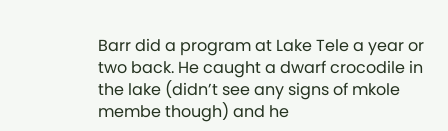Barr did a program at Lake Tele a year or two back. He caught a dwarf crocodile in the lake (didn’t see any signs of mkole membe though) and he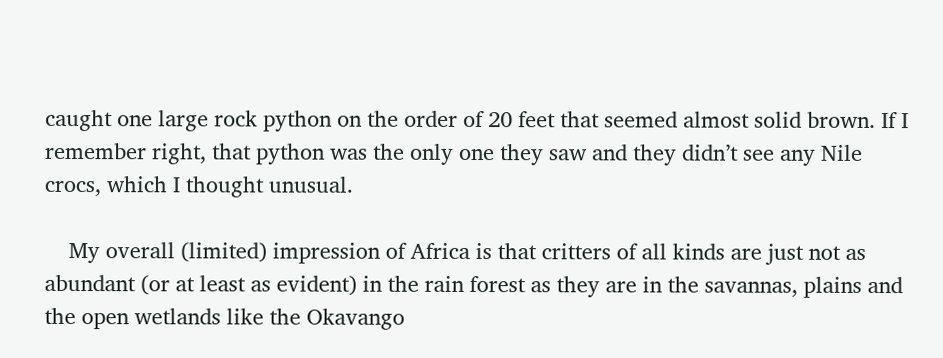caught one large rock python on the order of 20 feet that seemed almost solid brown. If I remember right, that python was the only one they saw and they didn’t see any Nile crocs, which I thought unusual.

    My overall (limited) impression of Africa is that critters of all kinds are just not as abundant (or at least as evident) in the rain forest as they are in the savannas, plains and the open wetlands like the Okavango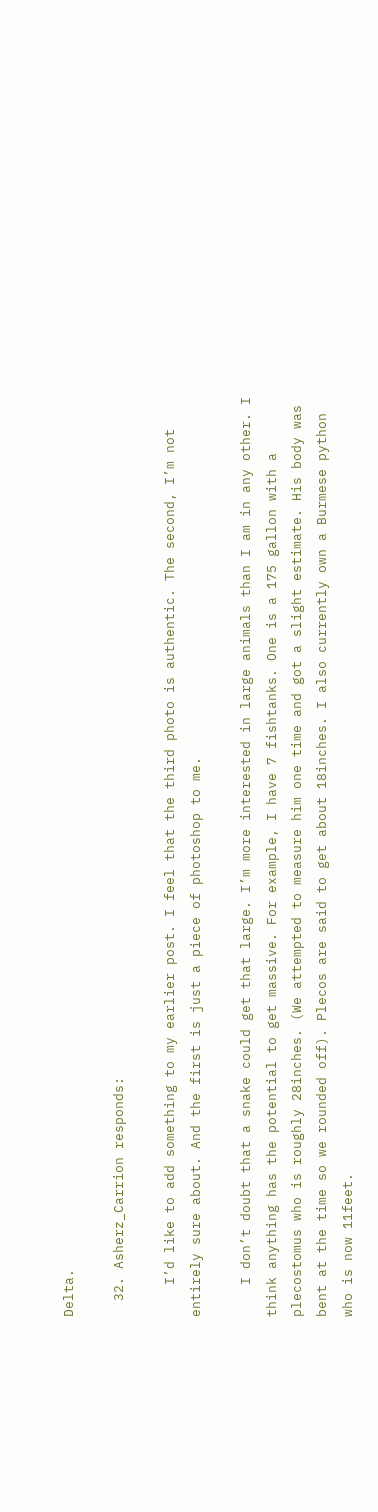Delta.

  32. Asherz_Carrion responds:

    I’d like to add something to my earlier post. I feel that the third photo is authentic. The second, I’m not entirely sure about. And the first is just a piece of photoshop to me.

    I don’t doubt that a snake could get that large. I’m more interested in large animals than I am in any other. I think anything has the potential to get massive. For example, I have 7 fishtanks. One is a 175 gallon with a plecostomus who is roughly 28inches. (We attempted to measure him one time and got a slight estimate. His body was bent at the time so we rounded off). Plecos are said to get about 18inches. I also currently own a Burmese python who is now 11feet.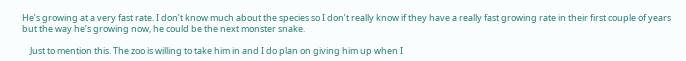He’s growing at a very fast rate. I don’t know much about the species so I don’t really know if they have a really fast growing rate in their first couple of years but the way he’s growing now, he could be the next monster snake.

    Just to mention this. The zoo is willing to take him in and I do plan on giving him up when I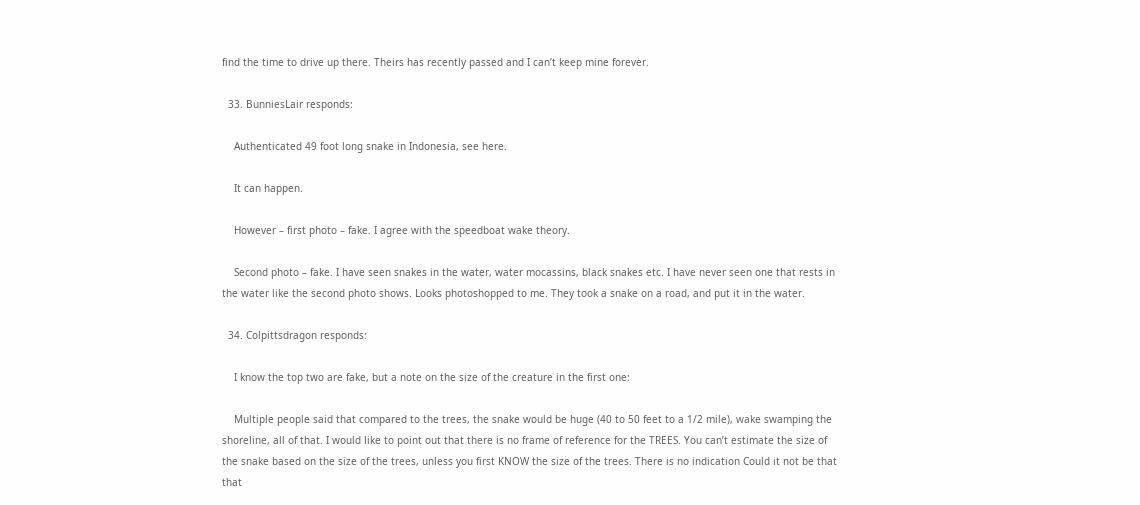find the time to drive up there. Theirs has recently passed and I can’t keep mine forever.

  33. BunniesLair responds:

    Authenticated 49 foot long snake in Indonesia, see here.

    It can happen.

    However – first photo – fake. I agree with the speedboat wake theory.

    Second photo – fake. I have seen snakes in the water, water mocassins, black snakes etc. I have never seen one that rests in the water like the second photo shows. Looks photoshopped to me. They took a snake on a road, and put it in the water.

  34. Colpittsdragon responds:

    I know the top two are fake, but a note on the size of the creature in the first one:

    Multiple people said that compared to the trees, the snake would be huge (40 to 50 feet to a 1/2 mile), wake swamping the shoreline, all of that. I would like to point out that there is no frame of reference for the TREES. You can’t estimate the size of the snake based on the size of the trees, unless you first KNOW the size of the trees. There is no indication Could it not be that that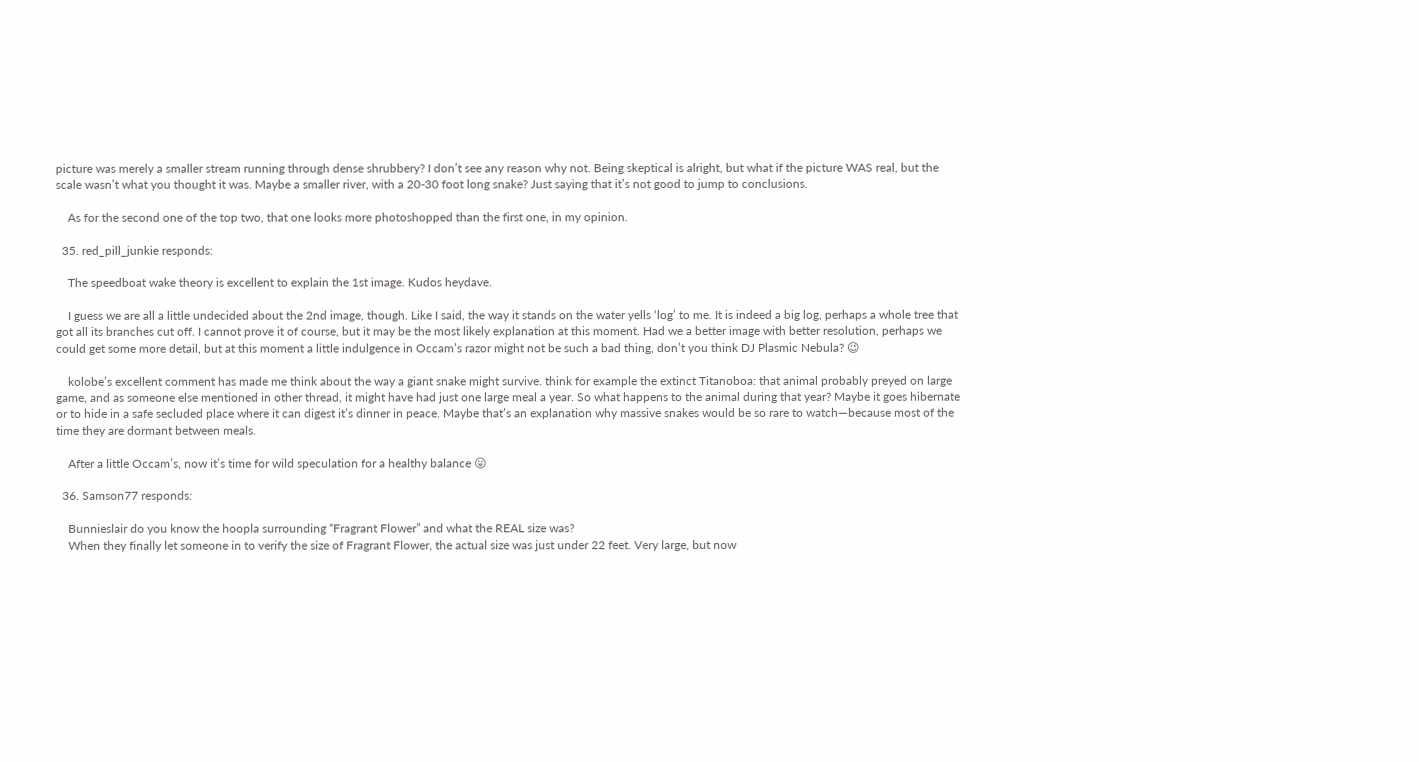picture was merely a smaller stream running through dense shrubbery? I don’t see any reason why not. Being skeptical is alright, but what if the picture WAS real, but the scale wasn’t what you thought it was. Maybe a smaller river, with a 20-30 foot long snake? Just saying that it’s not good to jump to conclusions.

    As for the second one of the top two, that one looks more photoshopped than the first one, in my opinion.

  35. red_pill_junkie responds:

    The speedboat wake theory is excellent to explain the 1st image. Kudos heydave.

    I guess we are all a little undecided about the 2nd image, though. Like I said, the way it stands on the water yells ‘log’ to me. It is indeed a big log, perhaps a whole tree that got all its branches cut off. I cannot prove it of course, but it may be the most likely explanation at this moment. Had we a better image with better resolution, perhaps we could get some more detail, but at this moment a little indulgence in Occam’s razor might not be such a bad thing, don’t you think DJ Plasmic Nebula? 😉

    kolobe’s excellent comment has made me think about the way a giant snake might survive. think for example the extinct Titanoboa: that animal probably preyed on large game, and as someone else mentioned in other thread, it might have had just one large meal a year. So what happens to the animal during that year? Maybe it goes hibernate or to hide in a safe secluded place where it can digest it’s dinner in peace. Maybe that’s an explanation why massive snakes would be so rare to watch—because most of the time they are dormant between meals.

    After a little Occam’s, now it’s time for wild speculation for a healthy balance 😛

  36. Samson77 responds:

    Bunnieslair do you know the hoopla surrounding “Fragrant Flower” and what the REAL size was?
    When they finally let someone in to verify the size of Fragrant Flower, the actual size was just under 22 feet. Very large, but now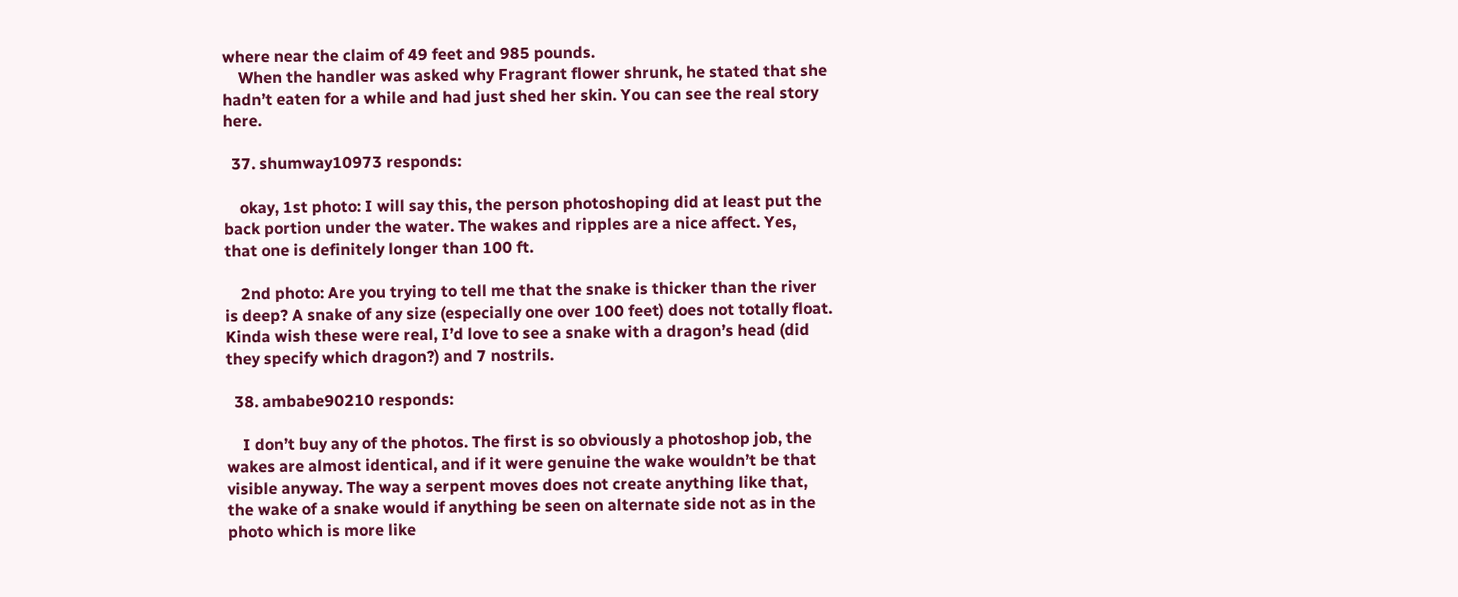where near the claim of 49 feet and 985 pounds.
    When the handler was asked why Fragrant flower shrunk, he stated that she hadn’t eaten for a while and had just shed her skin. You can see the real story here.

  37. shumway10973 responds:

    okay, 1st photo: I will say this, the person photoshoping did at least put the back portion under the water. The wakes and ripples are a nice affect. Yes, that one is definitely longer than 100 ft.

    2nd photo: Are you trying to tell me that the snake is thicker than the river is deep? A snake of any size (especially one over 100 feet) does not totally float. Kinda wish these were real, I’d love to see a snake with a dragon’s head (did they specify which dragon?) and 7 nostrils.

  38. ambabe90210 responds:

    I don’t buy any of the photos. The first is so obviously a photoshop job, the wakes are almost identical, and if it were genuine the wake wouldn’t be that visible anyway. The way a serpent moves does not create anything like that, the wake of a snake would if anything be seen on alternate side not as in the photo which is more like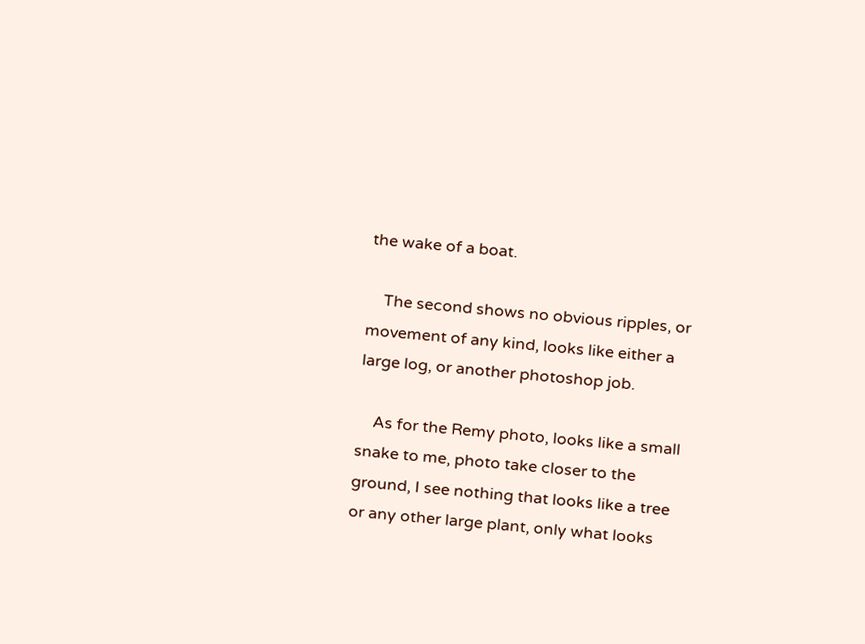the wake of a boat.

    The second shows no obvious ripples, or movement of any kind, looks like either a large log, or another photoshop job.

    As for the Remy photo, looks like a small snake to me, photo take closer to the ground, I see nothing that looks like a tree or any other large plant, only what looks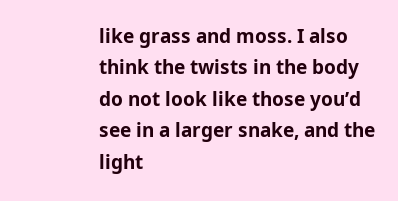like grass and moss. I also think the twists in the body do not look like those you’d see in a larger snake, and the light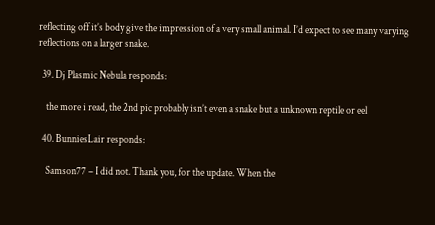reflecting off it’s body give the impression of a very small animal. I’d expect to see many varying reflections on a larger snake.

  39. Dj Plasmic Nebula responds:

    the more i read, the 2nd pic probably isn’t even a snake but a unknown reptile or eel

  40. BunniesLair responds:

    Samson77 – I did not. Thank you, for the update. When the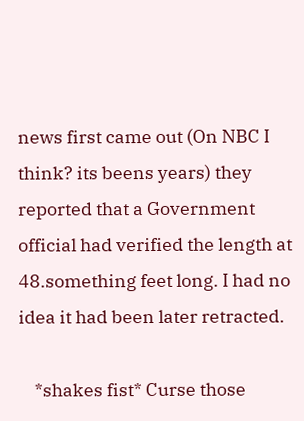news first came out (On NBC I think? its beens years) they reported that a Government official had verified the length at 48.something feet long. I had no idea it had been later retracted.

    *shakes fist* Curse those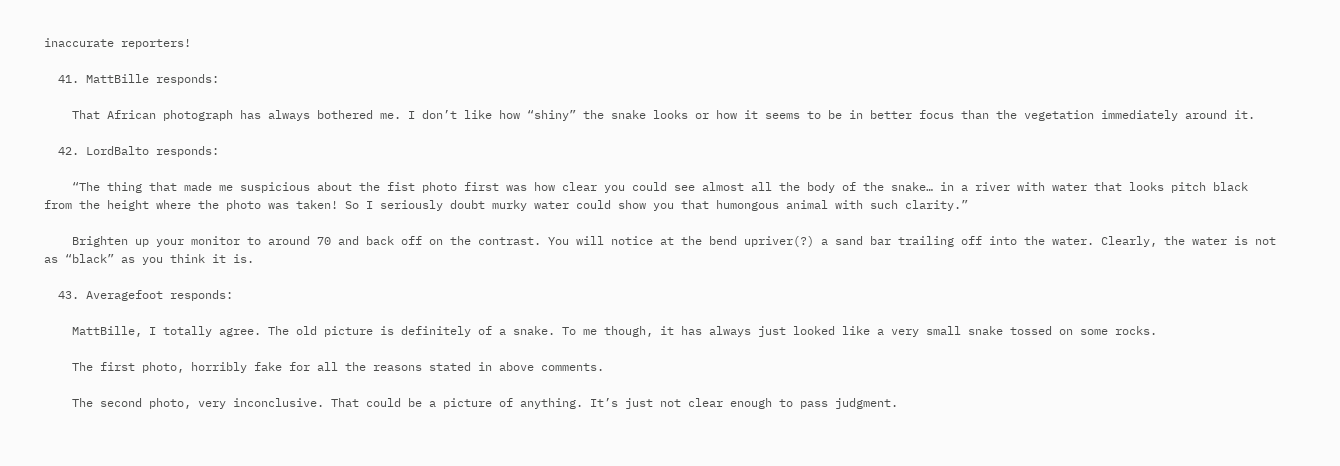inaccurate reporters!

  41. MattBille responds:

    That African photograph has always bothered me. I don’t like how “shiny” the snake looks or how it seems to be in better focus than the vegetation immediately around it.

  42. LordBalto responds:

    “The thing that made me suspicious about the fist photo first was how clear you could see almost all the body of the snake… in a river with water that looks pitch black from the height where the photo was taken! So I seriously doubt murky water could show you that humongous animal with such clarity.”

    Brighten up your monitor to around 70 and back off on the contrast. You will notice at the bend upriver(?) a sand bar trailing off into the water. Clearly, the water is not as “black” as you think it is.

  43. Averagefoot responds:

    MattBille, I totally agree. The old picture is definitely of a snake. To me though, it has always just looked like a very small snake tossed on some rocks.

    The first photo, horribly fake for all the reasons stated in above comments.

    The second photo, very inconclusive. That could be a picture of anything. It’s just not clear enough to pass judgment.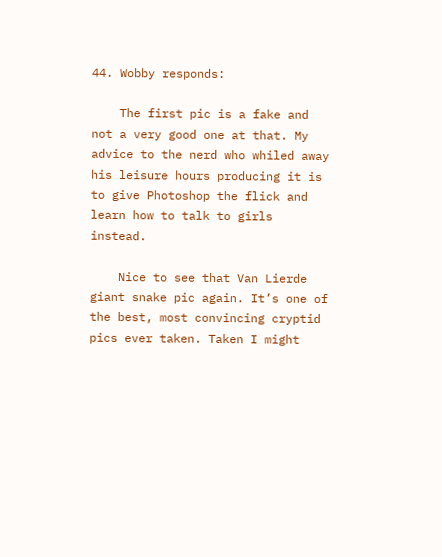44. Wobby responds:

    The first pic is a fake and not a very good one at that. My advice to the nerd who whiled away his leisure hours producing it is to give Photoshop the flick and learn how to talk to girls instead.

    Nice to see that Van Lierde giant snake pic again. It’s one of the best, most convincing cryptid pics ever taken. Taken I might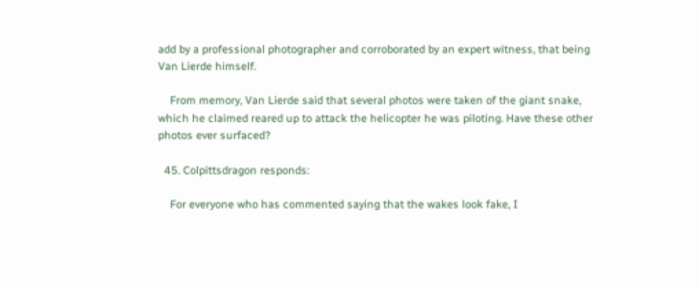add by a professional photographer and corroborated by an expert witness, that being Van Lierde himself.

    From memory, Van Lierde said that several photos were taken of the giant snake, which he claimed reared up to attack the helicopter he was piloting. Have these other photos ever surfaced?

  45. Colpittsdragon responds:

    For everyone who has commented saying that the wakes look fake, I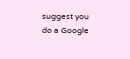suggest you do a Google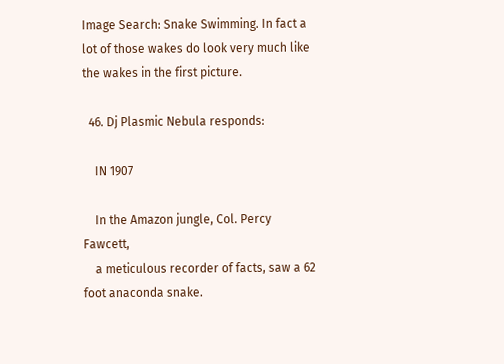Image Search: Snake Swimming. In fact a lot of those wakes do look very much like the wakes in the first picture.

  46. Dj Plasmic Nebula responds:

    IN 1907

    In the Amazon jungle, Col. Percy Fawcett,
    a meticulous recorder of facts, saw a 62 foot anaconda snake.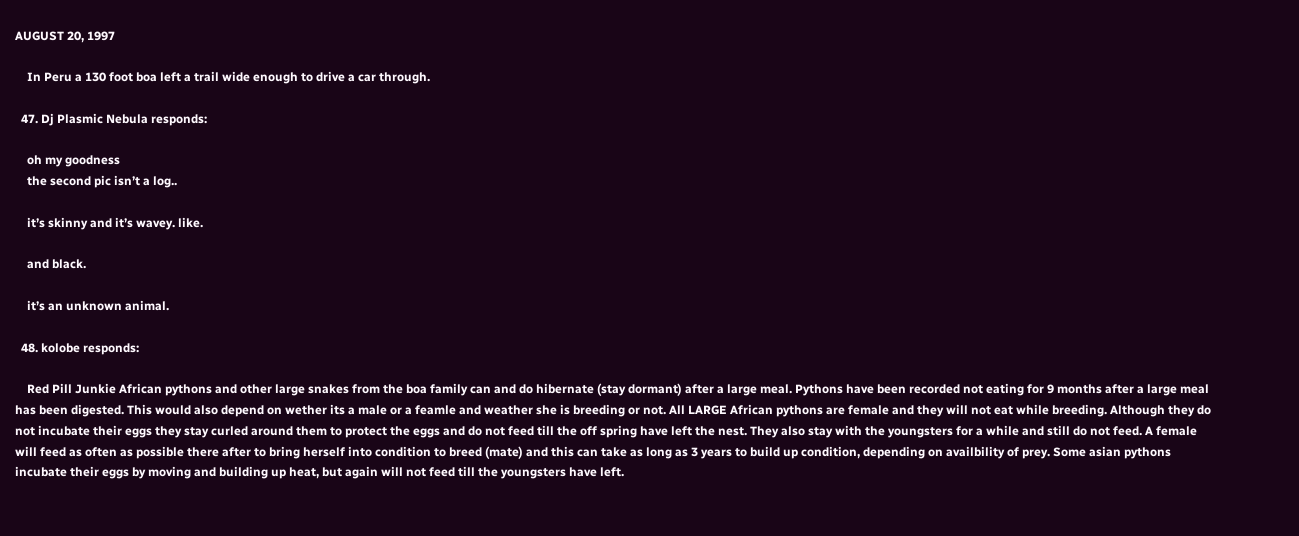AUGUST 20, 1997

    In Peru a 130 foot boa left a trail wide enough to drive a car through.

  47. Dj Plasmic Nebula responds:

    oh my goodness
    the second pic isn’t a log..

    it’s skinny and it’s wavey. like.

    and black.

    it’s an unknown animal.

  48. kolobe responds:

    Red Pill Junkie African pythons and other large snakes from the boa family can and do hibernate (stay dormant) after a large meal. Pythons have been recorded not eating for 9 months after a large meal has been digested. This would also depend on wether its a male or a feamle and weather she is breeding or not. All LARGE African pythons are female and they will not eat while breeding. Although they do not incubate their eggs they stay curled around them to protect the eggs and do not feed till the off spring have left the nest. They also stay with the youngsters for a while and still do not feed. A female will feed as often as possible there after to bring herself into condition to breed (mate) and this can take as long as 3 years to build up condition, depending on availbility of prey. Some asian pythons incubate their eggs by moving and building up heat, but again will not feed till the youngsters have left.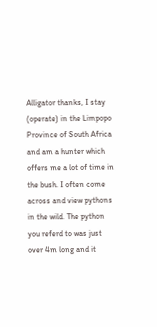Alligator thanks, I stay (operate) in the Limpopo Province of South Africa and am a hunter which offers me a lot of time in the bush. I often come across and view pythons in the wild. The python you referd to was just over 4m long and it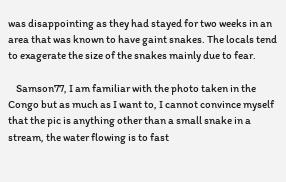was disappointing as they had stayed for two weeks in an area that was known to have gaint snakes. The locals tend to exagerate the size of the snakes mainly due to fear.

    Samson77, I am familiar with the photo taken in the Congo but as much as I want to, I cannot convince myself that the pic is anything other than a small snake in a stream, the water flowing is to fast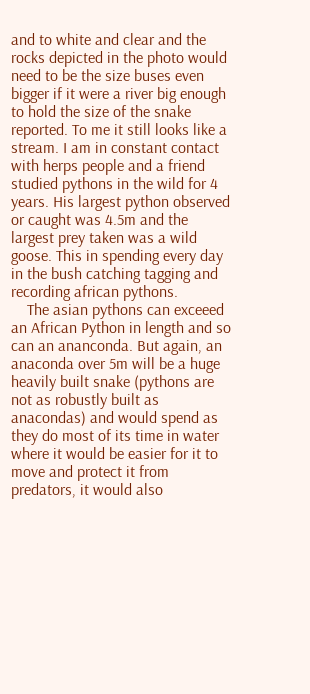and to white and clear and the rocks depicted in the photo would need to be the size buses even bigger if it were a river big enough to hold the size of the snake reported. To me it still looks like a stream. I am in constant contact with herps people and a friend studied pythons in the wild for 4 years. His largest python observed or caught was 4.5m and the largest prey taken was a wild goose. This in spending every day in the bush catching tagging and recording african pythons.
    The asian pythons can exceeed an African Python in length and so can an ananconda. But again, an anaconda over 5m will be a huge heavily built snake (pythons are not as robustly built as anacondas) and would spend as they do most of its time in water where it would be easier for it to move and protect it from predators, it would also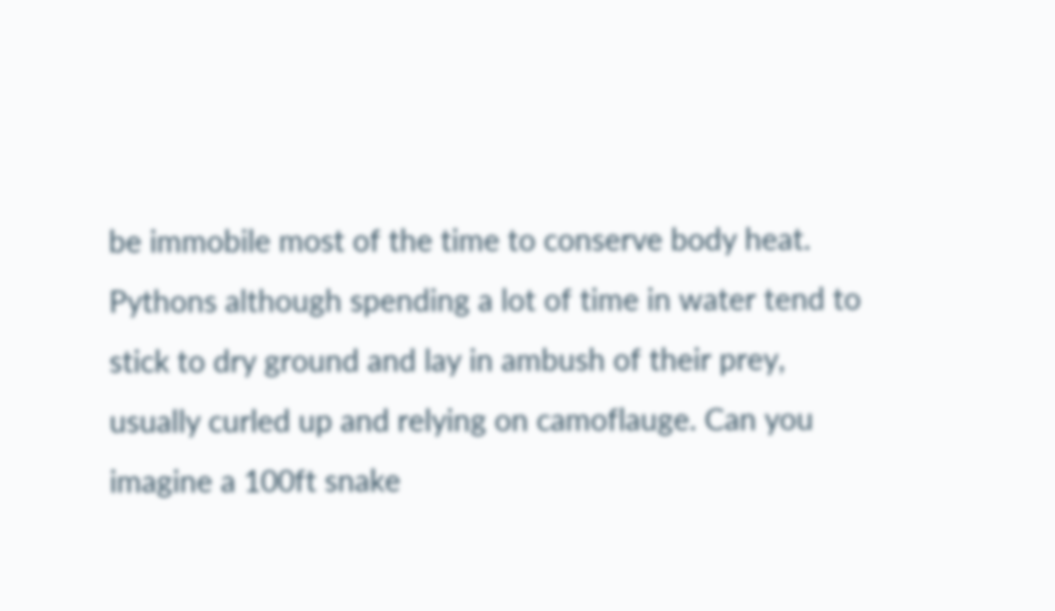be immobile most of the time to conserve body heat. Pythons although spending a lot of time in water tend to stick to dry ground and lay in ambush of their prey, usually curled up and relying on camoflauge. Can you imagine a 100ft snake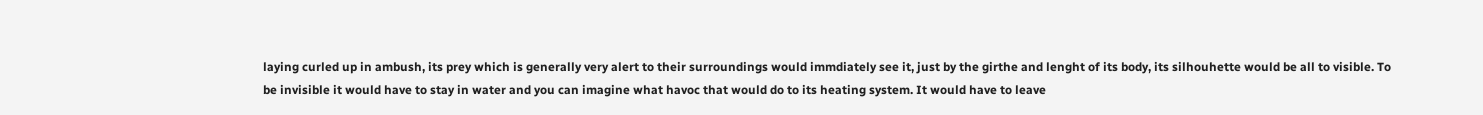laying curled up in ambush, its prey which is generally very alert to their surroundings would immdiately see it, just by the girthe and lenght of its body, its silhouhette would be all to visible. To be invisible it would have to stay in water and you can imagine what havoc that would do to its heating system. It would have to leave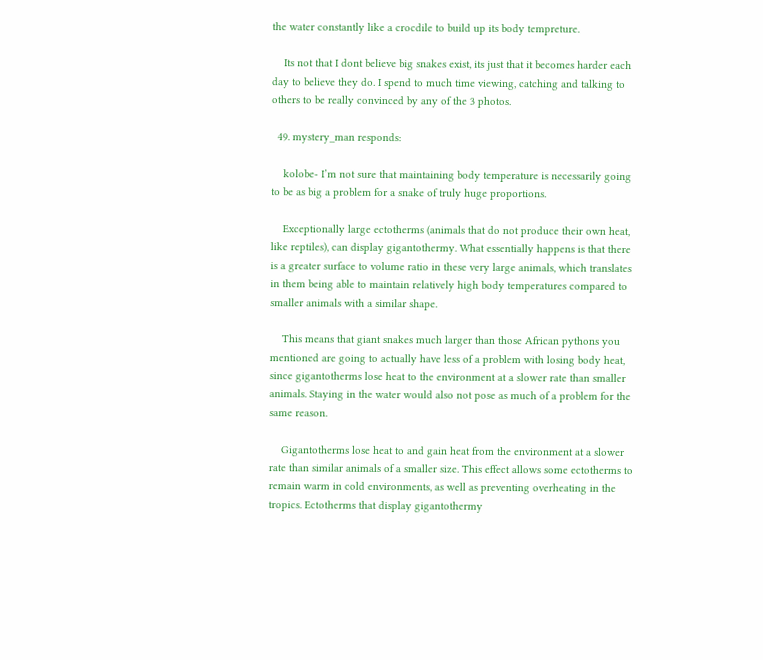the water constantly like a crocdile to build up its body tempreture.

    Its not that I dont believe big snakes exist, its just that it becomes harder each day to believe they do. I spend to much time viewing, catching and talking to others to be really convinced by any of the 3 photos.

  49. mystery_man responds:

    kolobe- I’m not sure that maintaining body temperature is necessarily going to be as big a problem for a snake of truly huge proportions.

    Exceptionally large ectotherms (animals that do not produce their own heat, like reptiles), can display gigantothermy. What essentially happens is that there is a greater surface to volume ratio in these very large animals, which translates in them being able to maintain relatively high body temperatures compared to smaller animals with a similar shape.

    This means that giant snakes much larger than those African pythons you mentioned are going to actually have less of a problem with losing body heat, since gigantotherms lose heat to the environment at a slower rate than smaller animals. Staying in the water would also not pose as much of a problem for the same reason.

    Gigantotherms lose heat to and gain heat from the environment at a slower rate than similar animals of a smaller size. This effect allows some ectotherms to remain warm in cold environments, as well as preventing overheating in the tropics. Ectotherms that display gigantothermy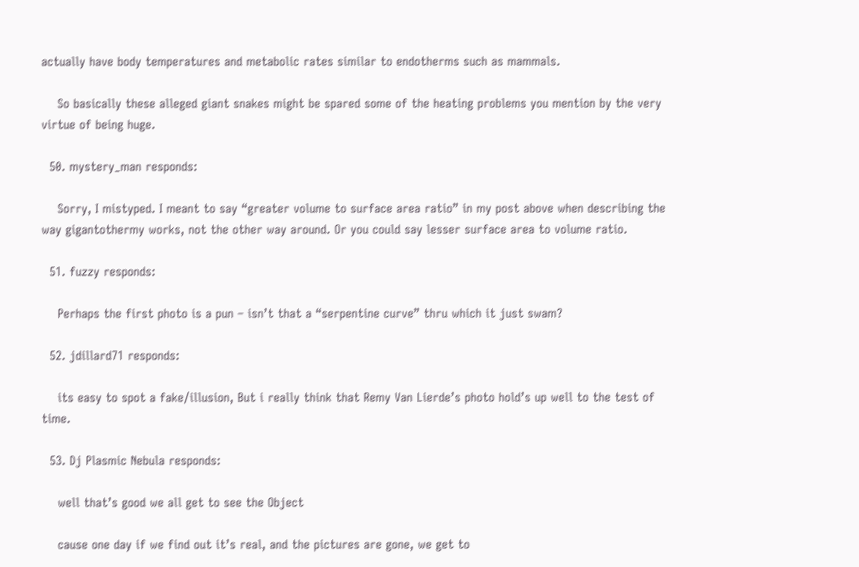actually have body temperatures and metabolic rates similar to endotherms such as mammals.

    So basically these alleged giant snakes might be spared some of the heating problems you mention by the very virtue of being huge.

  50. mystery_man responds:

    Sorry, I mistyped. I meant to say “greater volume to surface area ratio” in my post above when describing the way gigantothermy works, not the other way around. Or you could say lesser surface area to volume ratio.

  51. fuzzy responds:

    Perhaps the first photo is a pun – isn’t that a “serpentine curve” thru which it just swam?

  52. jdillard71 responds:

    its easy to spot a fake/illusion, But i really think that Remy Van Lierde’s photo hold’s up well to the test of time.

  53. Dj Plasmic Nebula responds:

    well that’s good we all get to see the Object

    cause one day if we find out it’s real, and the pictures are gone, we get to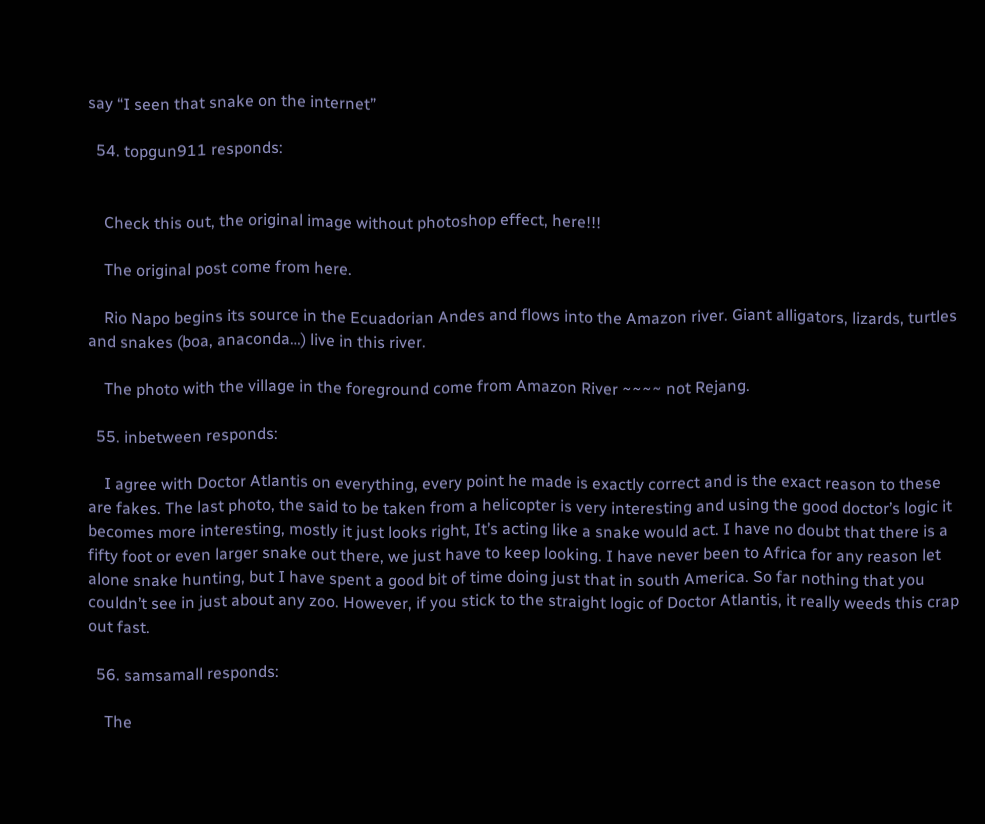say “I seen that snake on the internet”

  54. topgun911 responds:


    Check this out, the original image without photoshop effect, here!!!

    The original post come from here.

    Rio Napo begins its source in the Ecuadorian Andes and flows into the Amazon river. Giant alligators, lizards, turtles and snakes (boa, anaconda…) live in this river.

    The photo with the village in the foreground come from Amazon River ~~~~ not Rejang.

  55. inbetween responds:

    I agree with Doctor Atlantis on everything, every point he made is exactly correct and is the exact reason to these are fakes. The last photo, the said to be taken from a helicopter is very interesting and using the good doctor’s logic it becomes more interesting, mostly it just looks right, It’s acting like a snake would act. I have no doubt that there is a fifty foot or even larger snake out there, we just have to keep looking. I have never been to Africa for any reason let alone snake hunting, but I have spent a good bit of time doing just that in south America. So far nothing that you couldn’t see in just about any zoo. However, if you stick to the straight logic of Doctor Atlantis, it really weeds this crap out fast.

  56. samsamall responds:

    The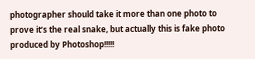photographer should take it more than one photo to prove it’s the real snake, but actually this is fake photo produced by Photoshop!!!!!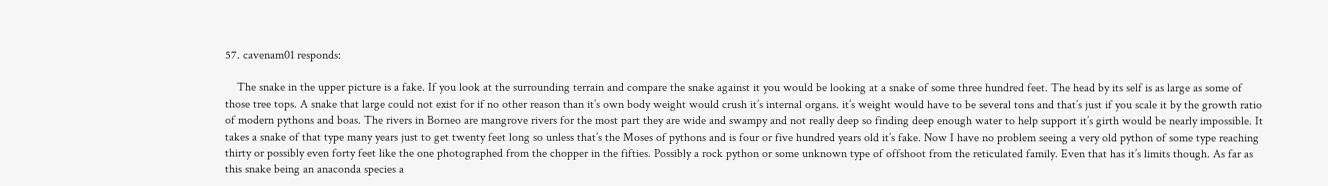57. cavenam01 responds:

    The snake in the upper picture is a fake. If you look at the surrounding terrain and compare the snake against it you would be looking at a snake of some three hundred feet. The head by its self is as large as some of those tree tops. A snake that large could not exist for if no other reason than it’s own body weight would crush it’s internal organs. it’s weight would have to be several tons and that’s just if you scale it by the growth ratio of modern pythons and boas. The rivers in Borneo are mangrove rivers for the most part they are wide and swampy and not really deep so finding deep enough water to help support it’s girth would be nearly impossible. It takes a snake of that type many years just to get twenty feet long so unless that’s the Moses of pythons and is four or five hundred years old it’s fake. Now I have no problem seeing a very old python of some type reaching thirty or possibly even forty feet like the one photographed from the chopper in the fifties. Possibly a rock python or some unknown type of offshoot from the reticulated family. Even that has it’s limits though. As far as this snake being an anaconda species a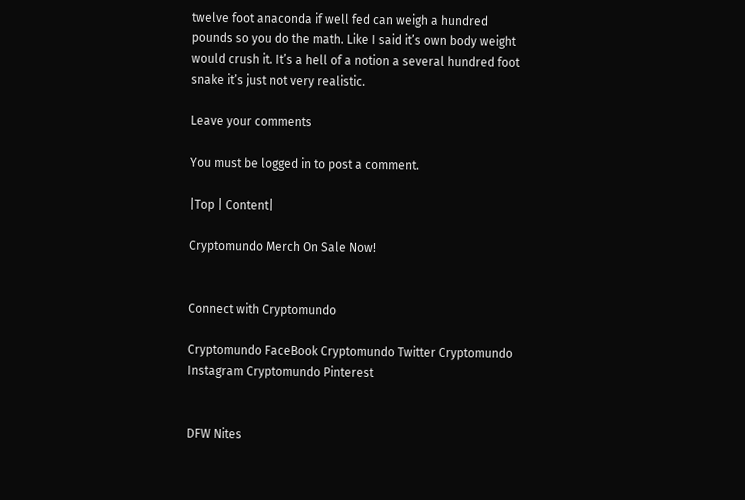twelve foot anaconda if well fed can weigh a hundred pounds so you do the math. Like I said it’s own body weight would crush it. It’s a hell of a notion a several hundred foot snake it’s just not very realistic.

Leave your comments

You must be logged in to post a comment.

|Top | Content|

Cryptomundo Merch On Sale Now!


Connect with Cryptomundo

Cryptomundo FaceBook Cryptomundo Twitter Cryptomundo Instagram Cryptomundo Pinterest


DFW Nites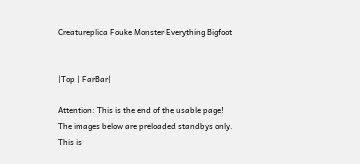Creatureplica Fouke Monster Everything Bigfoot


|Top | FarBar|

Attention: This is the end of the usable page!
The images below are preloaded standbys only.
This is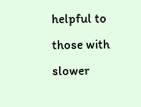helpful to those with slower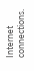Internet connections.